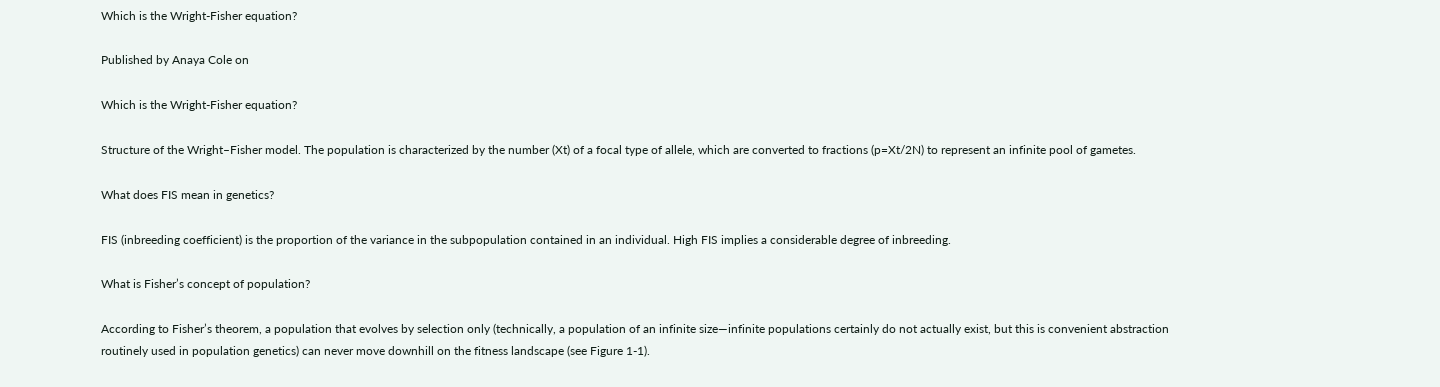Which is the Wright-Fisher equation?

Published by Anaya Cole on

Which is the Wright-Fisher equation?

Structure of the Wright–Fisher model. The population is characterized by the number (Xt) of a focal type of allele, which are converted to fractions (p=Xt/2N) to represent an infinite pool of gametes.

What does FIS mean in genetics?

FIS (inbreeding coefficient) is the proportion of the variance in the subpopulation contained in an individual. High FIS implies a considerable degree of inbreeding.

What is Fisher’s concept of population?

According to Fisher’s theorem, a population that evolves by selection only (technically, a population of an infinite size—infinite populations certainly do not actually exist, but this is convenient abstraction routinely used in population genetics) can never move downhill on the fitness landscape (see Figure 1-1).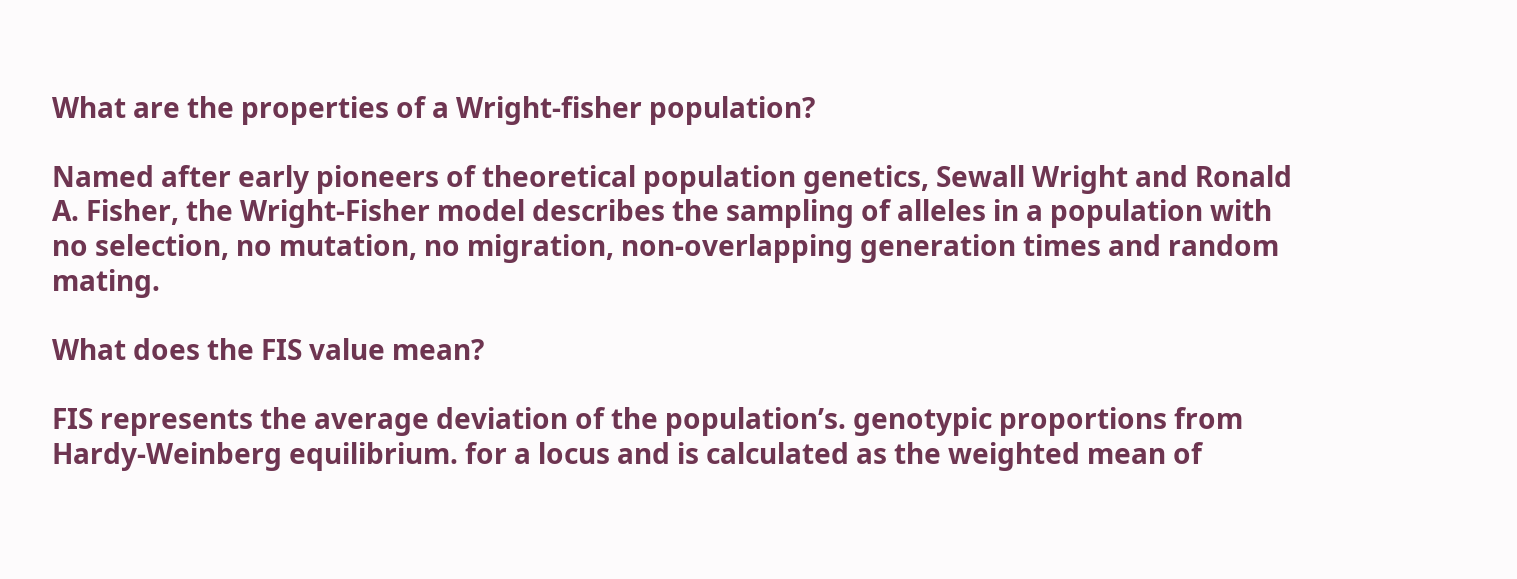What are the properties of a Wright-fisher population?

Named after early pioneers of theoretical population genetics, Sewall Wright and Ronald A. Fisher, the Wright-Fisher model describes the sampling of alleles in a population with no selection, no mutation, no migration, non-overlapping generation times and random mating.

What does the FIS value mean?

FIS represents the average deviation of the population’s. genotypic proportions from Hardy-Weinberg equilibrium. for a locus and is calculated as the weighted mean of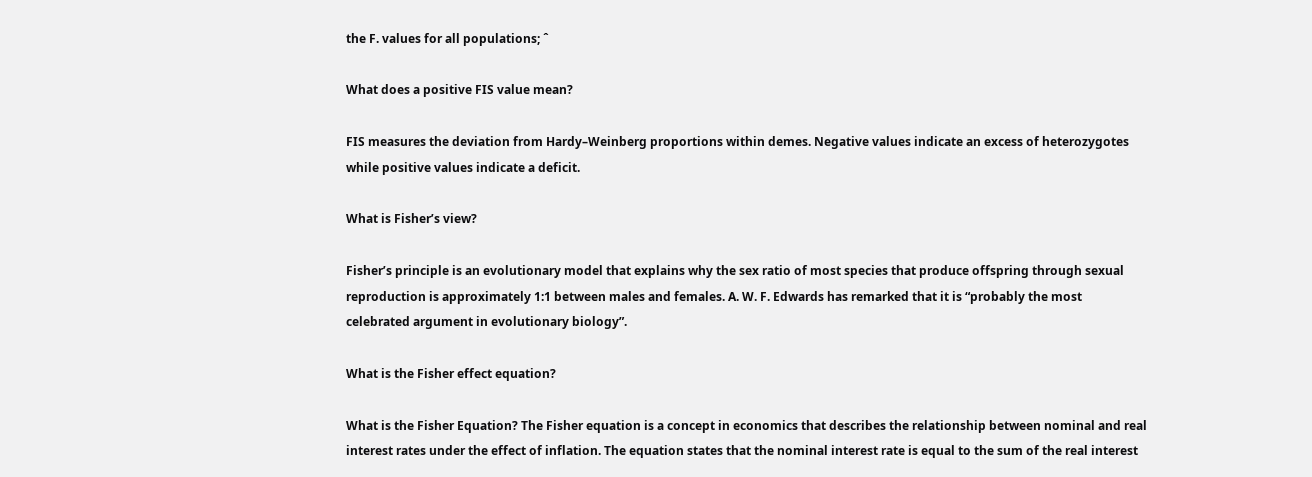the F. values for all populations; ˆ

What does a positive FIS value mean?

FIS measures the deviation from Hardy–Weinberg proportions within demes. Negative values indicate an excess of heterozygotes while positive values indicate a deficit.

What is Fisher’s view?

Fisher’s principle is an evolutionary model that explains why the sex ratio of most species that produce offspring through sexual reproduction is approximately 1:1 between males and females. A. W. F. Edwards has remarked that it is “probably the most celebrated argument in evolutionary biology”.

What is the Fisher effect equation?

What is the Fisher Equation? The Fisher equation is a concept in economics that describes the relationship between nominal and real interest rates under the effect of inflation. The equation states that the nominal interest rate is equal to the sum of the real interest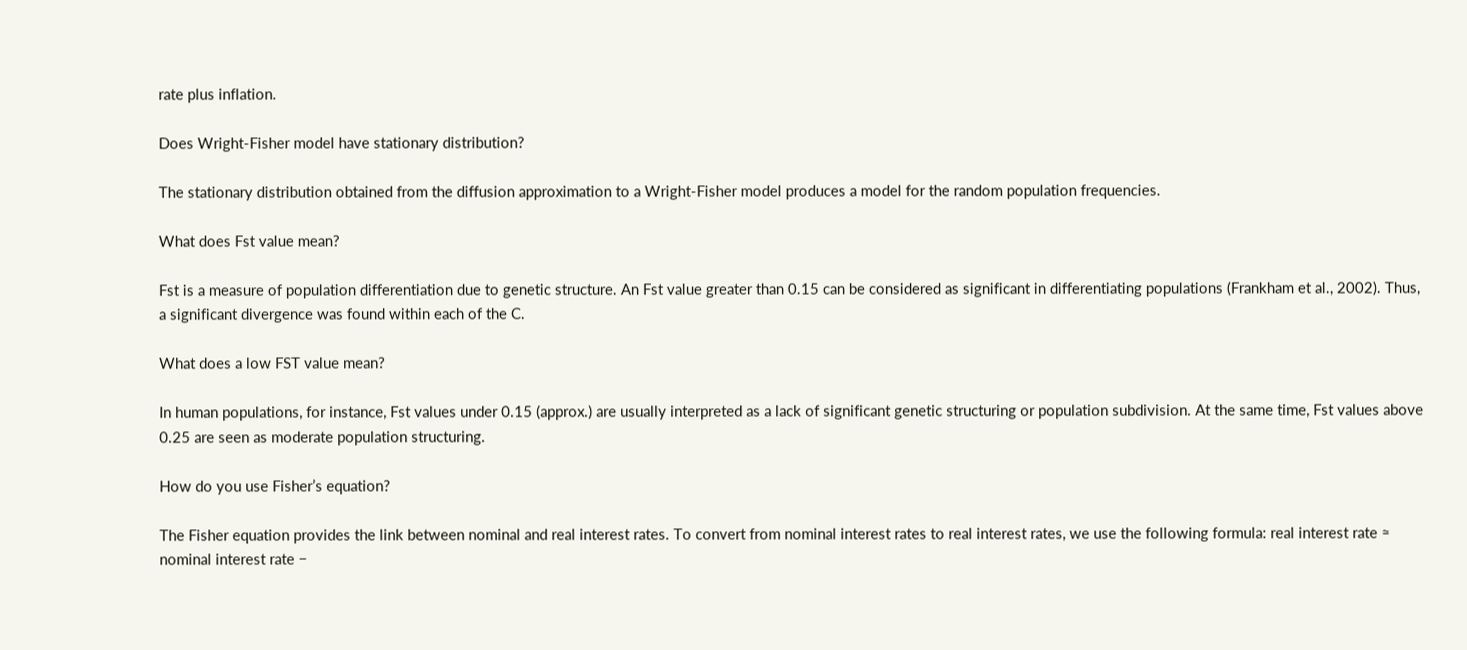rate plus inflation.

Does Wright-Fisher model have stationary distribution?

The stationary distribution obtained from the diffusion approximation to a Wright-Fisher model produces a model for the random population frequencies.

What does Fst value mean?

Fst is a measure of population differentiation due to genetic structure. An Fst value greater than 0.15 can be considered as significant in differentiating populations (Frankham et al., 2002). Thus, a significant divergence was found within each of the C.

What does a low FST value mean?

In human populations, for instance, Fst values under 0.15 (approx.) are usually interpreted as a lack of significant genetic structuring or population subdivision. At the same time, Fst values above 0.25 are seen as moderate population structuring.

How do you use Fisher’s equation?

The Fisher equation provides the link between nominal and real interest rates. To convert from nominal interest rates to real interest rates, we use the following formula: real interest rate ≈ nominal interest rate −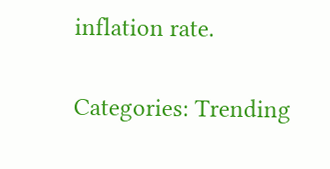inflation rate.

Categories: Trending